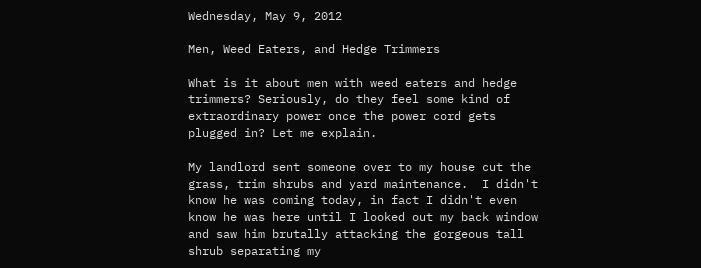Wednesday, May 9, 2012

Men, Weed Eaters, and Hedge Trimmers

What is it about men with weed eaters and hedge trimmers? Seriously, do they feel some kind of extraordinary power once the power cord gets plugged in? Let me explain.

My landlord sent someone over to my house cut the grass, trim shrubs and yard maintenance.  I didn't know he was coming today, in fact I didn't even know he was here until I looked out my back window and saw him brutally attacking the gorgeous tall shrub separating my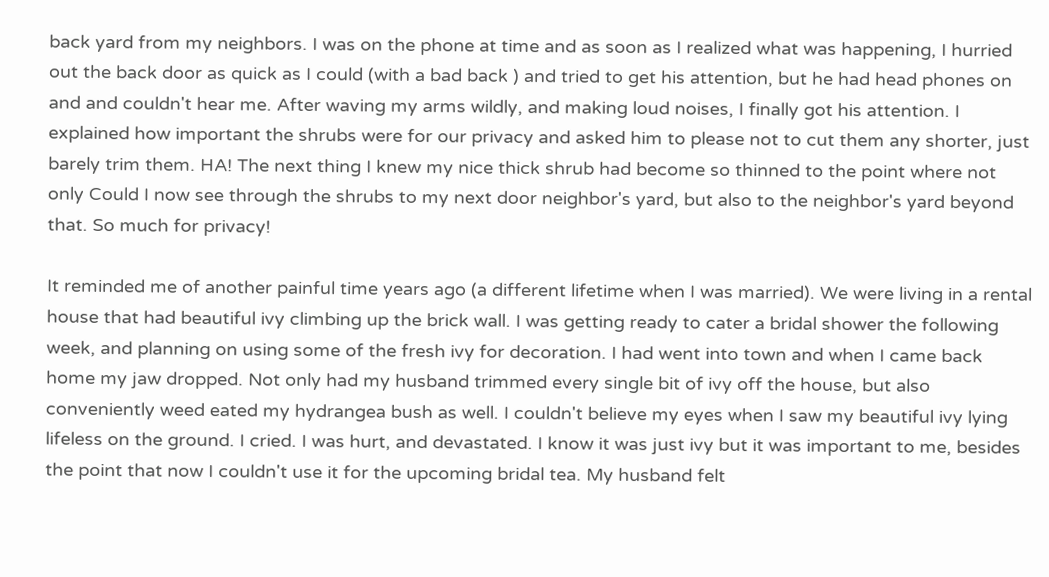back yard from my neighbors. I was on the phone at time and as soon as I realized what was happening, I hurried out the back door as quick as I could (with a bad back ) and tried to get his attention, but he had head phones on and and couldn't hear me. After waving my arms wildly, and making loud noises, I finally got his attention. I explained how important the shrubs were for our privacy and asked him to please not to cut them any shorter, just barely trim them. HA! The next thing I knew my nice thick shrub had become so thinned to the point where not only Could I now see through the shrubs to my next door neighbor's yard, but also to the neighbor's yard beyond that. So much for privacy!

It reminded me of another painful time years ago (a different lifetime when I was married). We were living in a rental house that had beautiful ivy climbing up the brick wall. I was getting ready to cater a bridal shower the following week, and planning on using some of the fresh ivy for decoration. I had went into town and when I came back home my jaw dropped. Not only had my husband trimmed every single bit of ivy off the house, but also conveniently weed eated my hydrangea bush as well. I couldn't believe my eyes when I saw my beautiful ivy lying lifeless on the ground. I cried. I was hurt, and devastated. I know it was just ivy but it was important to me, besides the point that now I couldn't use it for the upcoming bridal tea. My husband felt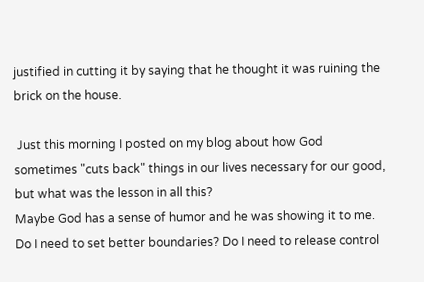justified in cutting it by saying that he thought it was ruining the brick on the house.

 Just this morning I posted on my blog about how God sometimes "cuts back" things in our lives necessary for our good, but what was the lesson in all this?
Maybe God has a sense of humor and he was showing it to me. Do I need to set better boundaries? Do I need to release control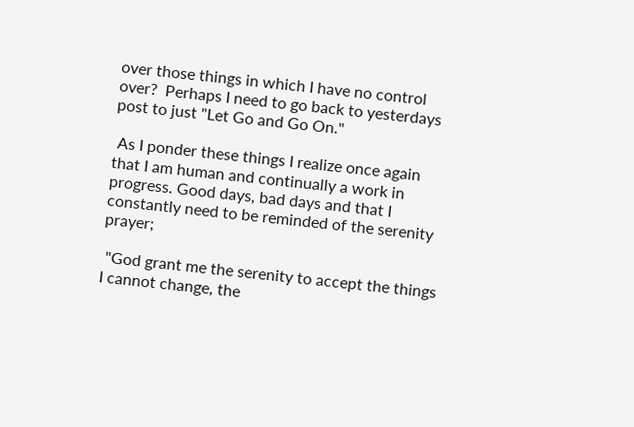over those things in which I have no control over?  Perhaps I need to go back to yesterdays post to just "Let Go and Go On."

 As I ponder these things I realize once again that I am human and continually a work in progress. Good days, bad days and that I constantly need to be reminded of the serenity prayer;

 "God grant me the serenity to accept the things I cannot change, the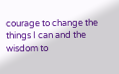courage to change the things I can and the wisdom to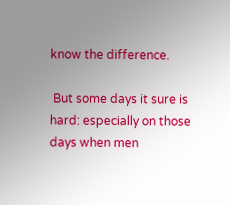know the difference.

 But some days it sure is hard: especially on those days when men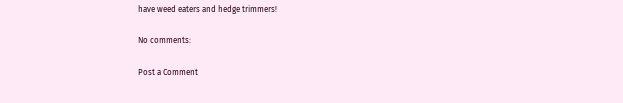have weed eaters and hedge trimmers!

No comments:

Post a Comment